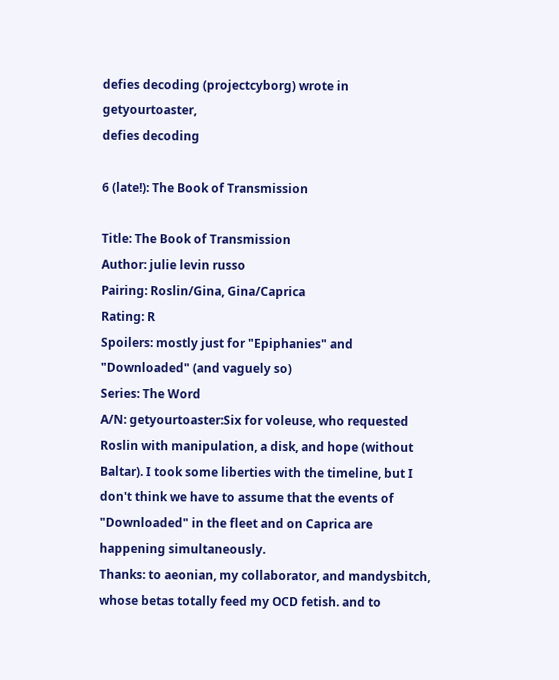defies decoding (projectcyborg) wrote in getyourtoaster,
defies decoding

6 (late!): The Book of Transmission

Title: The Book of Transmission
Author: julie levin russo
Pairing: Roslin/Gina, Gina/Caprica
Rating: R
Spoilers: mostly just for "Epiphanies" and "Downloaded" (and vaguely so)
Series: The Word
A/N: getyourtoaster:Six for voleuse, who requested Roslin with manipulation, a disk, and hope (without Baltar). I took some liberties with the timeline, but I don't think we have to assume that the events of "Downloaded" in the fleet and on Caprica are happening simultaneously.
Thanks: to aeonian, my collaborator, and mandysbitch, whose betas totally feed my OCD fetish. and to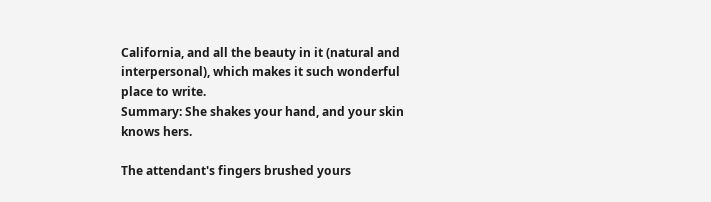California, and all the beauty in it (natural and interpersonal), which makes it such wonderful place to write.
Summary: She shakes your hand, and your skin knows hers.

The attendant's fingers brushed yours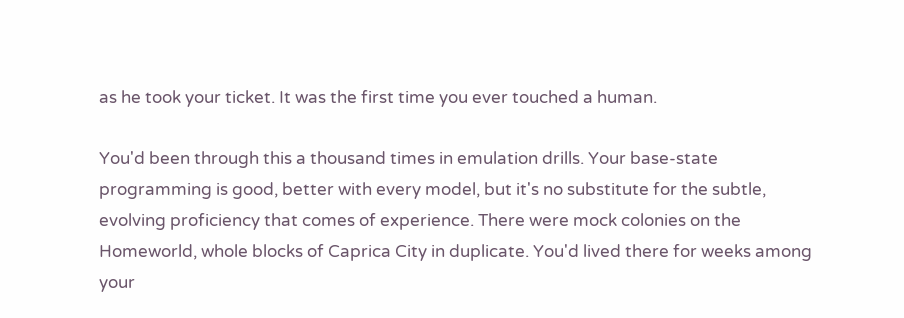as he took your ticket. It was the first time you ever touched a human.

You'd been through this a thousand times in emulation drills. Your base-state programming is good, better with every model, but it's no substitute for the subtle, evolving proficiency that comes of experience. There were mock colonies on the Homeworld, whole blocks of Caprica City in duplicate. You'd lived there for weeks among your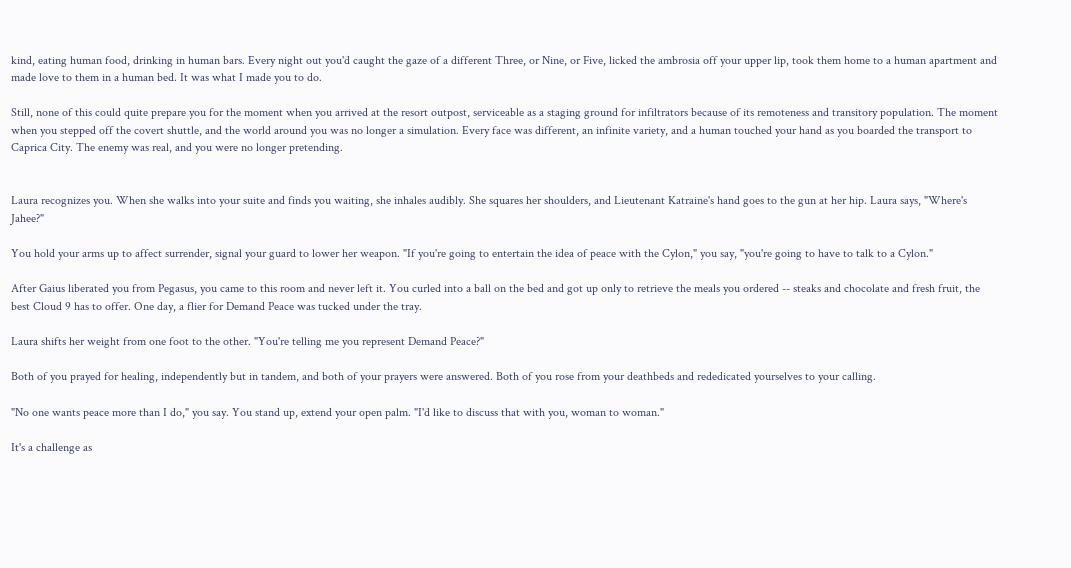kind, eating human food, drinking in human bars. Every night out you'd caught the gaze of a different Three, or Nine, or Five, licked the ambrosia off your upper lip, took them home to a human apartment and made love to them in a human bed. It was what I made you to do.

Still, none of this could quite prepare you for the moment when you arrived at the resort outpost, serviceable as a staging ground for infiltrators because of its remoteness and transitory population. The moment when you stepped off the covert shuttle, and the world around you was no longer a simulation. Every face was different, an infinite variety, and a human touched your hand as you boarded the transport to Caprica City. The enemy was real, and you were no longer pretending.


Laura recognizes you. When she walks into your suite and finds you waiting, she inhales audibly. She squares her shoulders, and Lieutenant Katraine's hand goes to the gun at her hip. Laura says, "Where's Jahee?"

You hold your arms up to affect surrender, signal your guard to lower her weapon. "If you're going to entertain the idea of peace with the Cylon," you say, "you're going to have to talk to a Cylon."

After Gaius liberated you from Pegasus, you came to this room and never left it. You curled into a ball on the bed and got up only to retrieve the meals you ordered -- steaks and chocolate and fresh fruit, the best Cloud 9 has to offer. One day, a flier for Demand Peace was tucked under the tray.

Laura shifts her weight from one foot to the other. "You're telling me you represent Demand Peace?"

Both of you prayed for healing, independently but in tandem, and both of your prayers were answered. Both of you rose from your deathbeds and rededicated yourselves to your calling.

"No one wants peace more than I do," you say. You stand up, extend your open palm. "I'd like to discuss that with you, woman to woman."

It's a challenge as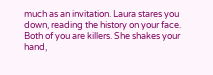much as an invitation. Laura stares you down, reading the history on your face. Both of you are killers. She shakes your hand,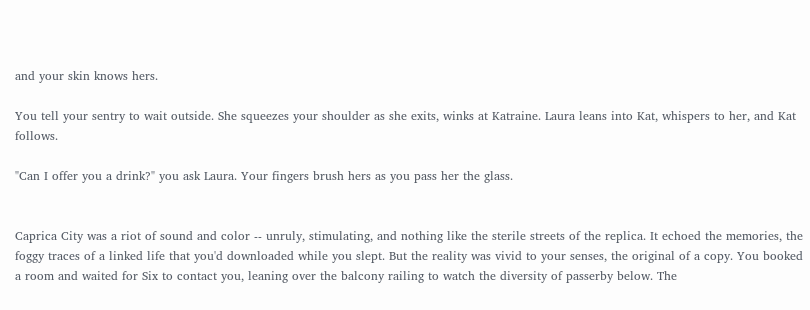and your skin knows hers.

You tell your sentry to wait outside. She squeezes your shoulder as she exits, winks at Katraine. Laura leans into Kat, whispers to her, and Kat follows.

"Can I offer you a drink?" you ask Laura. Your fingers brush hers as you pass her the glass.


Caprica City was a riot of sound and color -- unruly, stimulating, and nothing like the sterile streets of the replica. It echoed the memories, the foggy traces of a linked life that you'd downloaded while you slept. But the reality was vivid to your senses, the original of a copy. You booked a room and waited for Six to contact you, leaning over the balcony railing to watch the diversity of passerby below. The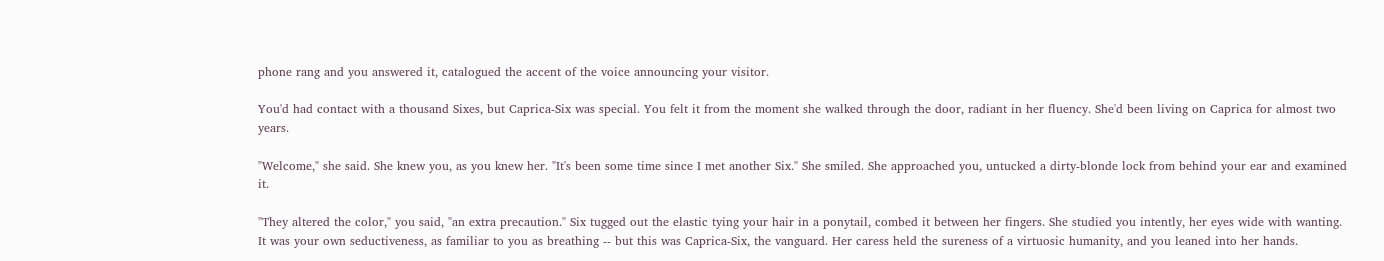phone rang and you answered it, catalogued the accent of the voice announcing your visitor.

You'd had contact with a thousand Sixes, but Caprica-Six was special. You felt it from the moment she walked through the door, radiant in her fluency. She'd been living on Caprica for almost two years.

"Welcome," she said. She knew you, as you knew her. "It's been some time since I met another Six." She smiled. She approached you, untucked a dirty-blonde lock from behind your ear and examined it.

"They altered the color," you said, "an extra precaution." Six tugged out the elastic tying your hair in a ponytail, combed it between her fingers. She studied you intently, her eyes wide with wanting. It was your own seductiveness, as familiar to you as breathing -- but this was Caprica-Six, the vanguard. Her caress held the sureness of a virtuosic humanity, and you leaned into her hands.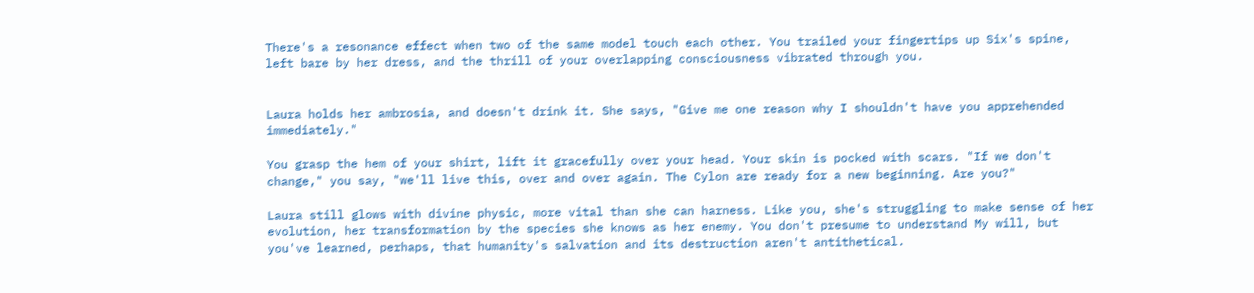There's a resonance effect when two of the same model touch each other. You trailed your fingertips up Six's spine, left bare by her dress, and the thrill of your overlapping consciousness vibrated through you.


Laura holds her ambrosia, and doesn't drink it. She says, "Give me one reason why I shouldn't have you apprehended immediately."

You grasp the hem of your shirt, lift it gracefully over your head. Your skin is pocked with scars. "If we don't change," you say, "we'll live this, over and over again. The Cylon are ready for a new beginning. Are you?"

Laura still glows with divine physic, more vital than she can harness. Like you, she's struggling to make sense of her evolution, her transformation by the species she knows as her enemy. You don't presume to understand My will, but you've learned, perhaps, that humanity's salvation and its destruction aren't antithetical.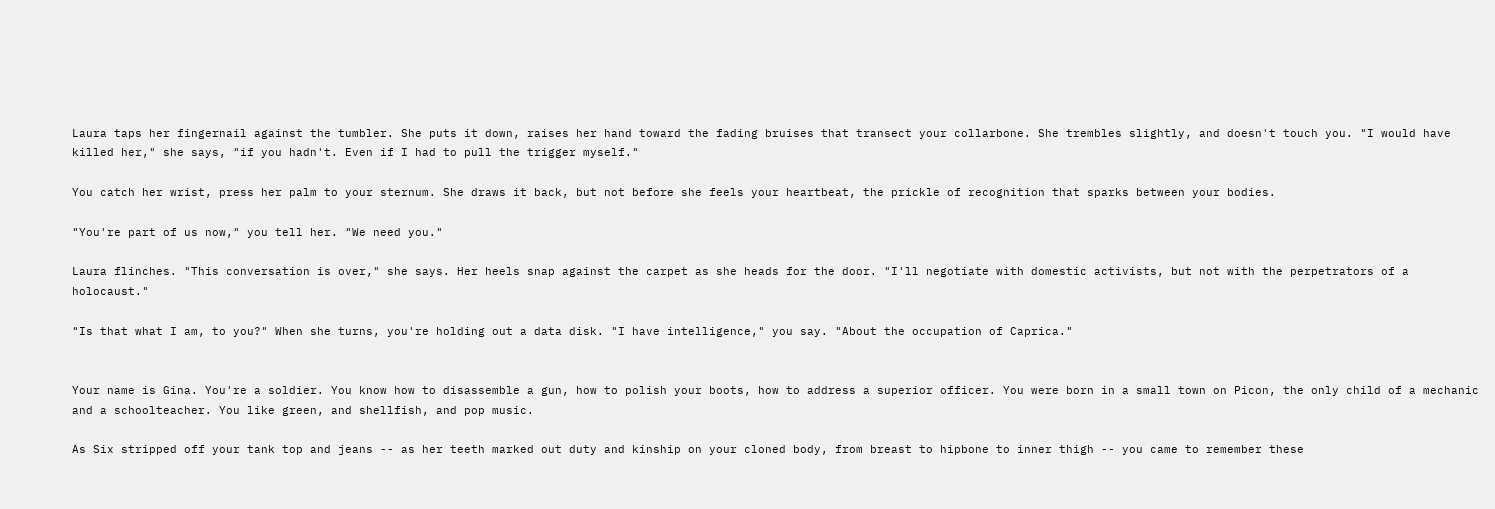Laura taps her fingernail against the tumbler. She puts it down, raises her hand toward the fading bruises that transect your collarbone. She trembles slightly, and doesn't touch you. "I would have killed her," she says, "if you hadn't. Even if I had to pull the trigger myself."

You catch her wrist, press her palm to your sternum. She draws it back, but not before she feels your heartbeat, the prickle of recognition that sparks between your bodies.

"You're part of us now," you tell her. "We need you."

Laura flinches. "This conversation is over," she says. Her heels snap against the carpet as she heads for the door. "I'll negotiate with domestic activists, but not with the perpetrators of a holocaust."

"Is that what I am, to you?" When she turns, you're holding out a data disk. "I have intelligence," you say. "About the occupation of Caprica."


Your name is Gina. You're a soldier. You know how to disassemble a gun, how to polish your boots, how to address a superior officer. You were born in a small town on Picon, the only child of a mechanic and a schoolteacher. You like green, and shellfish, and pop music.

As Six stripped off your tank top and jeans -- as her teeth marked out duty and kinship on your cloned body, from breast to hipbone to inner thigh -- you came to remember these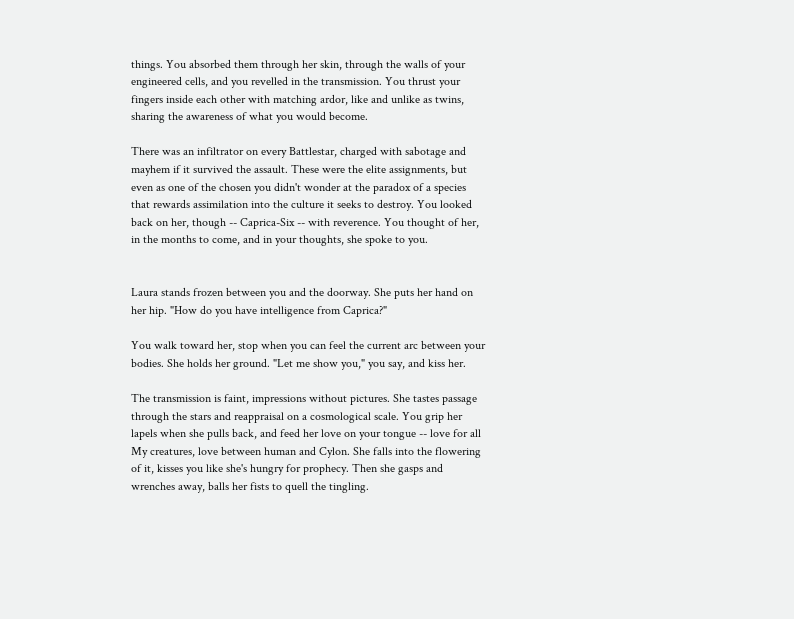things. You absorbed them through her skin, through the walls of your engineered cells, and you revelled in the transmission. You thrust your fingers inside each other with matching ardor, like and unlike as twins, sharing the awareness of what you would become.

There was an infiltrator on every Battlestar, charged with sabotage and mayhem if it survived the assault. These were the elite assignments, but even as one of the chosen you didn't wonder at the paradox of a species that rewards assimilation into the culture it seeks to destroy. You looked back on her, though -- Caprica-Six -- with reverence. You thought of her, in the months to come, and in your thoughts, she spoke to you.


Laura stands frozen between you and the doorway. She puts her hand on her hip. "How do you have intelligence from Caprica?"

You walk toward her, stop when you can feel the current arc between your bodies. She holds her ground. "Let me show you," you say, and kiss her.

The transmission is faint, impressions without pictures. She tastes passage through the stars and reappraisal on a cosmological scale. You grip her lapels when she pulls back, and feed her love on your tongue -- love for all My creatures, love between human and Cylon. She falls into the flowering of it, kisses you like she's hungry for prophecy. Then she gasps and wrenches away, balls her fists to quell the tingling.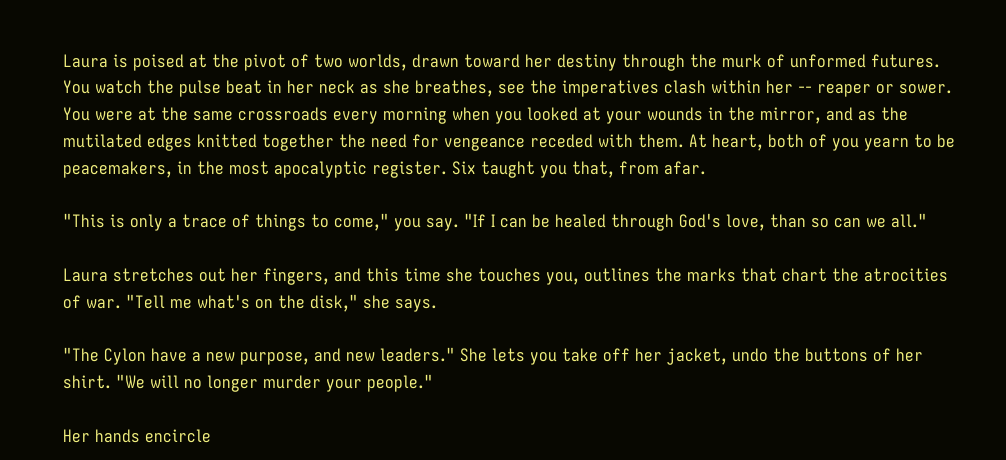Laura is poised at the pivot of two worlds, drawn toward her destiny through the murk of unformed futures. You watch the pulse beat in her neck as she breathes, see the imperatives clash within her -- reaper or sower. You were at the same crossroads every morning when you looked at your wounds in the mirror, and as the mutilated edges knitted together the need for vengeance receded with them. At heart, both of you yearn to be peacemakers, in the most apocalyptic register. Six taught you that, from afar.

"This is only a trace of things to come," you say. "If I can be healed through God's love, than so can we all."

Laura stretches out her fingers, and this time she touches you, outlines the marks that chart the atrocities of war. "Tell me what's on the disk," she says.

"The Cylon have a new purpose, and new leaders." She lets you take off her jacket, undo the buttons of her shirt. "We will no longer murder your people."

Her hands encircle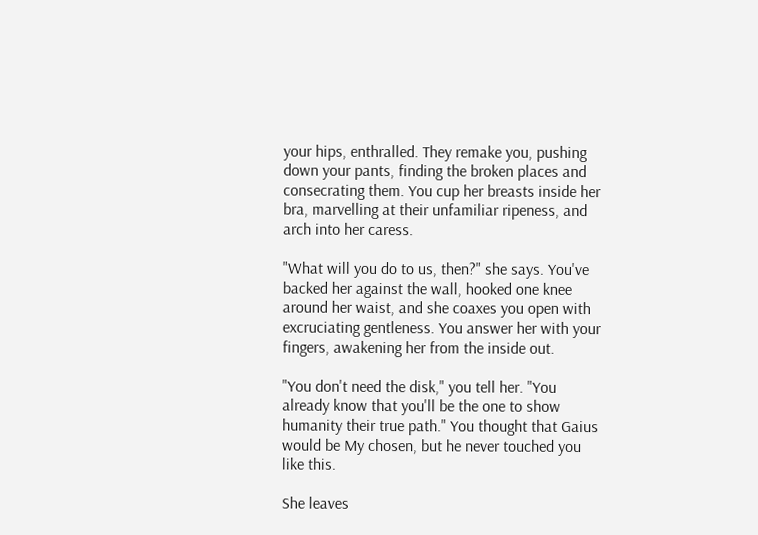your hips, enthralled. They remake you, pushing down your pants, finding the broken places and consecrating them. You cup her breasts inside her bra, marvelling at their unfamiliar ripeness, and arch into her caress.

"What will you do to us, then?" she says. You've backed her against the wall, hooked one knee around her waist, and she coaxes you open with excruciating gentleness. You answer her with your fingers, awakening her from the inside out.

"You don't need the disk," you tell her. "You already know that you'll be the one to show humanity their true path." You thought that Gaius would be My chosen, but he never touched you like this.

She leaves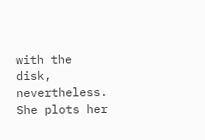with the disk, nevertheless. She plots her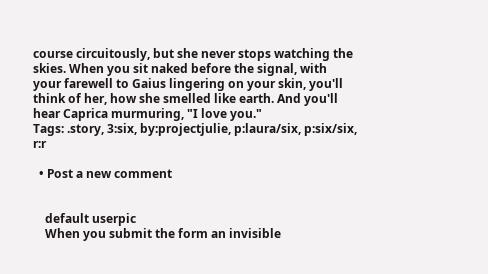course circuitously, but she never stops watching the skies. When you sit naked before the signal, with your farewell to Gaius lingering on your skin, you'll think of her, how she smelled like earth. And you'll hear Caprica murmuring, "I love you."
Tags: .story, 3:six, by:projectjulie, p:laura/six, p:six/six, r:r

  • Post a new comment


    default userpic
    When you submit the form an invisible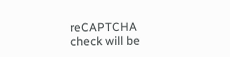reCAPTCHA check will be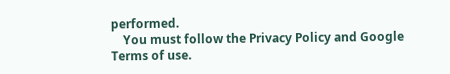performed.
    You must follow the Privacy Policy and Google Terms of use.